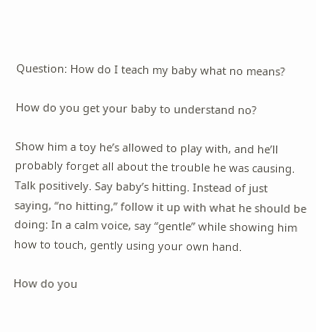Question: How do I teach my baby what no means?

How do you get your baby to understand no?

Show him a toy he’s allowed to play with, and he’ll probably forget all about the trouble he was causing. Talk positively. Say baby’s hitting. Instead of just saying, “no hitting,” follow it up with what he should be doing: In a calm voice, say “gentle” while showing him how to touch, gently using your own hand.

How do you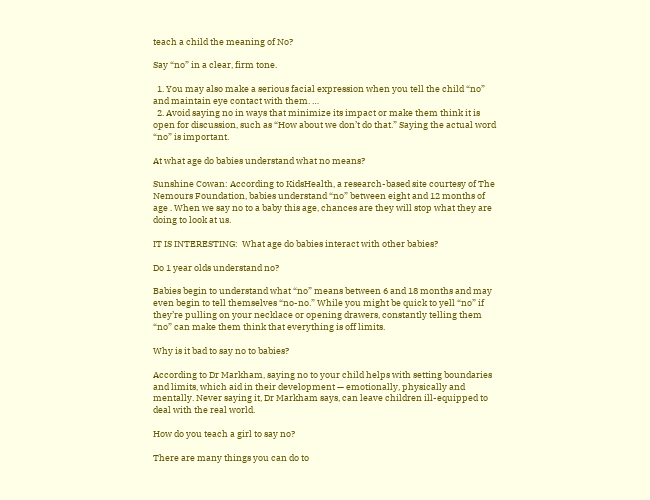teach a child the meaning of No?

Say “no” in a clear, firm tone.

  1. You may also make a serious facial expression when you tell the child “no” and maintain eye contact with them. …
  2. Avoid saying no in ways that minimize its impact or make them think it is open for discussion, such as “How about we don’t do that.” Saying the actual word “no” is important.

At what age do babies understand what no means?

Sunshine Cowan: According to KidsHealth, a research-based site courtesy of The Nemours Foundation, babies understand “no” between eight and 12 months of age . When we say no to a baby this age, chances are they will stop what they are doing to look at us.

IT IS INTERESTING:  What age do babies interact with other babies?

Do 1 year olds understand no?

Babies begin to understand what “no” means between 6 and 18 months and may even begin to tell themselves “no-no.” While you might be quick to yell “no” if they’re pulling on your necklace or opening drawers, constantly telling them “no” can make them think that everything is off limits.

Why is it bad to say no to babies?

According to Dr Markham, saying no to your child helps with setting boundaries and limits, which aid in their development — emotionally, physically and mentally. Never saying it, Dr Markham says, can leave children ill-equipped to deal with the real world.

How do you teach a girl to say no?

There are many things you can do to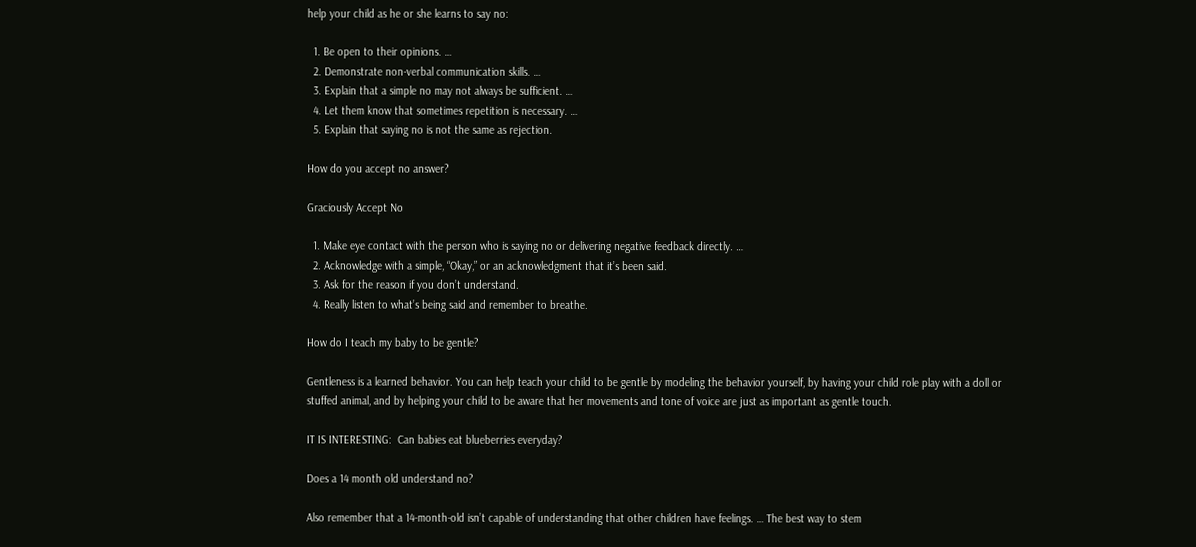help your child as he or she learns to say no:

  1. Be open to their opinions. …
  2. Demonstrate non-verbal communication skills. …
  3. Explain that a simple no may not always be sufficient. …
  4. Let them know that sometimes repetition is necessary. …
  5. Explain that saying no is not the same as rejection.

How do you accept no answer?

Graciously Accept No

  1. Make eye contact with the person who is saying no or delivering negative feedback directly. …
  2. Acknowledge with a simple, “Okay,” or an acknowledgment that it’s been said.
  3. Ask for the reason if you don’t understand.
  4. Really listen to what’s being said and remember to breathe.

How do I teach my baby to be gentle?

Gentleness is a learned behavior. You can help teach your child to be gentle by modeling the behavior yourself, by having your child role play with a doll or stuffed animal, and by helping your child to be aware that her movements and tone of voice are just as important as gentle touch.

IT IS INTERESTING:  Can babies eat blueberries everyday?

Does a 14 month old understand no?

Also remember that a 14-month-old isn’t capable of understanding that other children have feelings. … The best way to stem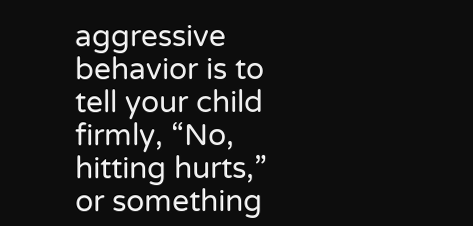aggressive behavior is to tell your child firmly, “No, hitting hurts,” or something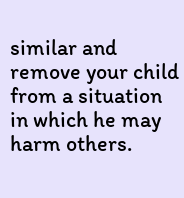similar and remove your child from a situation in which he may harm others.